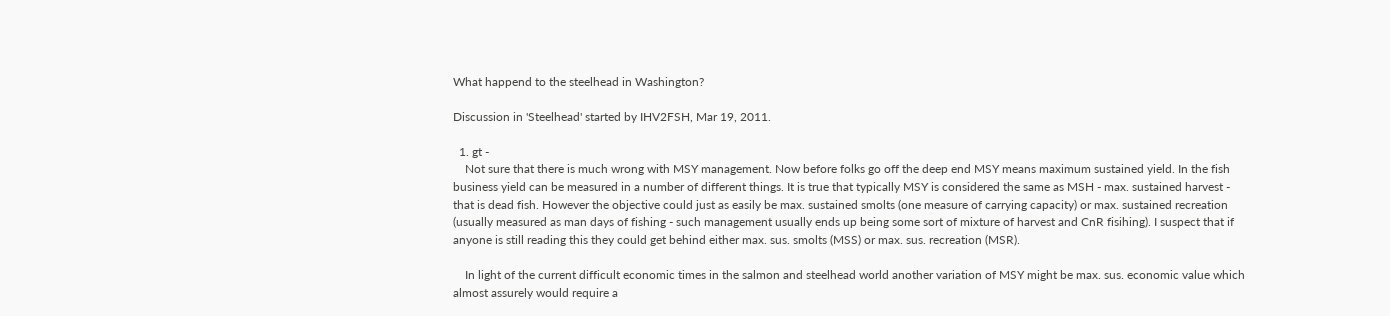What happend to the steelhead in Washington?

Discussion in 'Steelhead' started by IHV2FSH, Mar 19, 2011.

  1. gt -
    Not sure that there is much wrong with MSY management. Now before folks go off the deep end MSY means maximum sustained yield. In the fish business yield can be measured in a number of different things. It is true that typically MSY is considered the same as MSH - max. sustained harvest - that is dead fish. However the objective could just as easily be max. sustained smolts (one measure of carrying capacity) or max. sustained recreation (usually measured as man days of fishing - such management usually ends up being some sort of mixture of harvest and CnR fisihing). I suspect that if anyone is still reading this they could get behind either max. sus. smolts (MSS) or max. sus. recreation (MSR).

    In light of the current difficult economic times in the salmon and steelhead world another variation of MSY might be max. sus. economic value which almost assurely would require a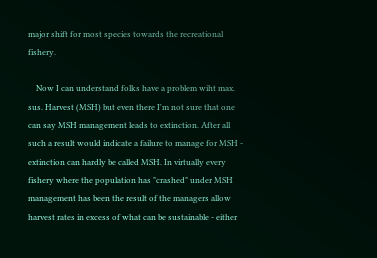major shift for most species towards the recreational fishery.

    Now I can understand folks have a problem wiht max. sus. Harvest (MSH) but even there I'm not sure that one can say MSH management leads to extinction. After all such a result would indicate a failure to manage for MSH - extinction can hardly be called MSH. In virtually every fishery where the population has "crashed" under MSH management has been the result of the managers allow harvest rates in excess of what can be sustainable - either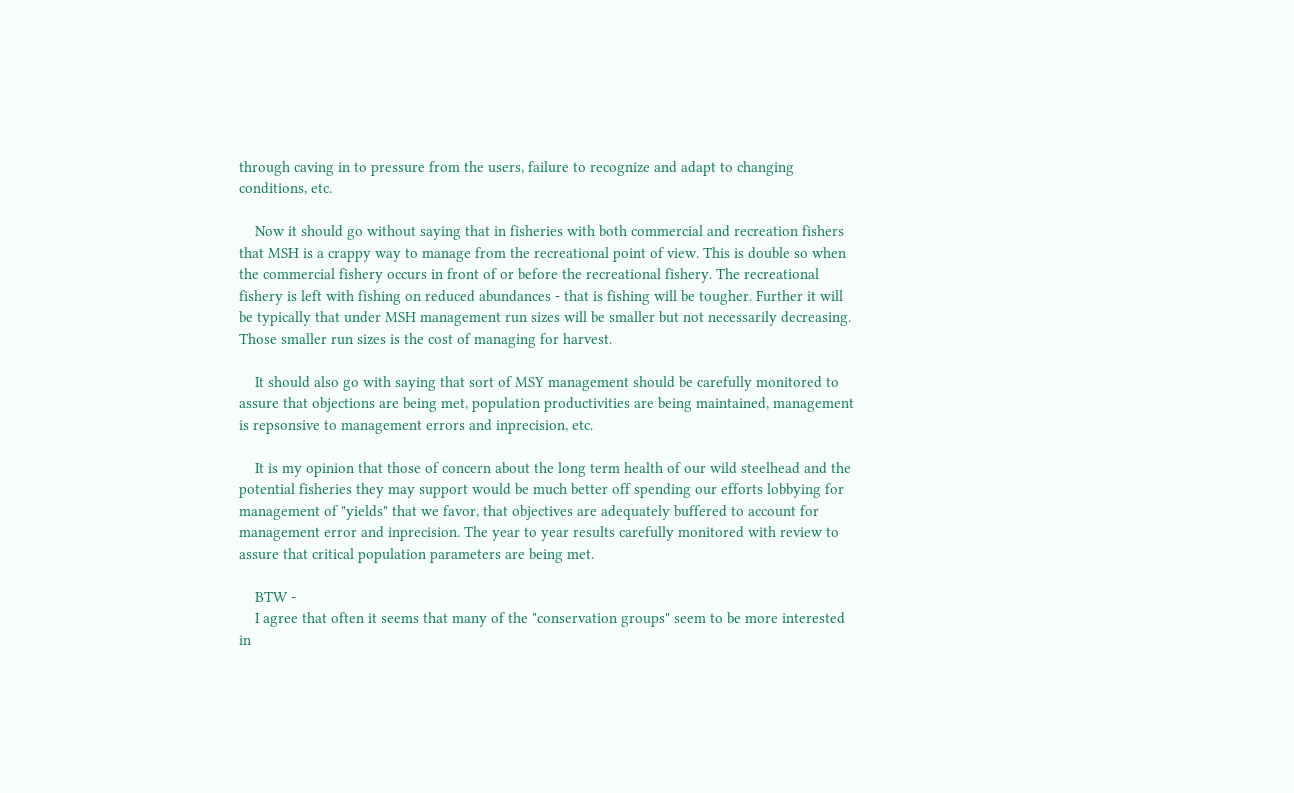through caving in to pressure from the users, failure to recognize and adapt to changing conditions, etc.

    Now it should go without saying that in fisheries with both commercial and recreation fishers that MSH is a crappy way to manage from the recreational point of view. This is double so when the commercial fishery occurs in front of or before the recreational fishery. The recreational fishery is left with fishing on reduced abundances - that is fishing will be tougher. Further it will be typically that under MSH management run sizes will be smaller but not necessarily decreasing. Those smaller run sizes is the cost of managing for harvest.

    It should also go with saying that sort of MSY management should be carefully monitored to assure that objections are being met, population productivities are being maintained, management is repsonsive to management errors and inprecision, etc.

    It is my opinion that those of concern about the long term health of our wild steelhead and the potential fisheries they may support would be much better off spending our efforts lobbying for management of "yields" that we favor, that objectives are adequately buffered to account for management error and inprecision. The year to year results carefully monitored with review to assure that critical population parameters are being met.

    BTW -
    I agree that often it seems that many of the "conservation groups" seem to be more interested in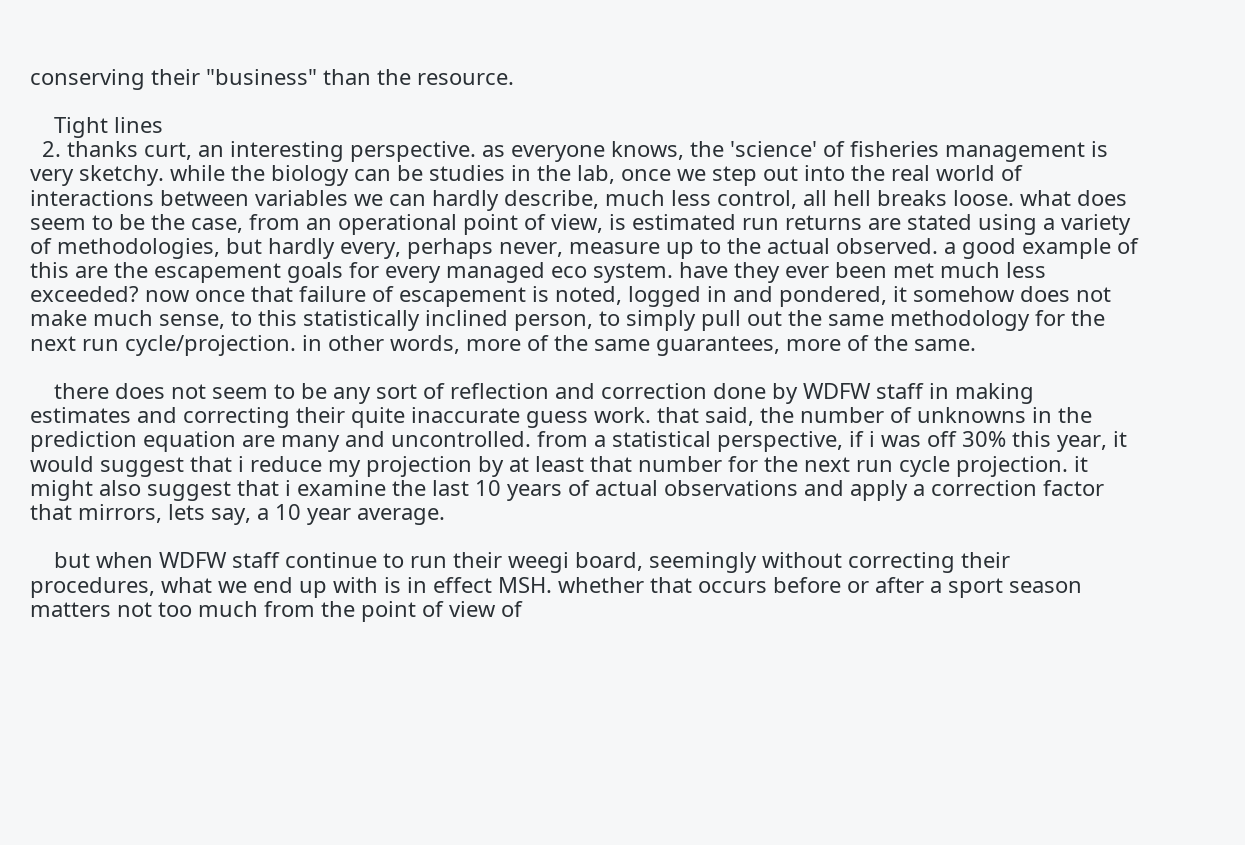conserving their "business" than the resource.

    Tight lines
  2. thanks curt, an interesting perspective. as everyone knows, the 'science' of fisheries management is very sketchy. while the biology can be studies in the lab, once we step out into the real world of interactions between variables we can hardly describe, much less control, all hell breaks loose. what does seem to be the case, from an operational point of view, is estimated run returns are stated using a variety of methodologies, but hardly every, perhaps never, measure up to the actual observed. a good example of this are the escapement goals for every managed eco system. have they ever been met much less exceeded? now once that failure of escapement is noted, logged in and pondered, it somehow does not make much sense, to this statistically inclined person, to simply pull out the same methodology for the next run cycle/projection. in other words, more of the same guarantees, more of the same.

    there does not seem to be any sort of reflection and correction done by WDFW staff in making estimates and correcting their quite inaccurate guess work. that said, the number of unknowns in the prediction equation are many and uncontrolled. from a statistical perspective, if i was off 30% this year, it would suggest that i reduce my projection by at least that number for the next run cycle projection. it might also suggest that i examine the last 10 years of actual observations and apply a correction factor that mirrors, lets say, a 10 year average.

    but when WDFW staff continue to run their weegi board, seemingly without correcting their procedures, what we end up with is in effect MSH. whether that occurs before or after a sport season matters not too much from the point of view of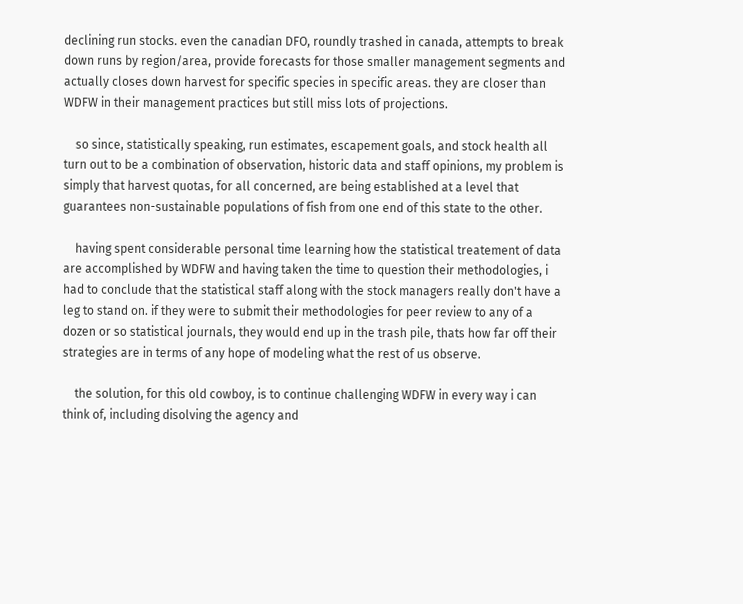declining run stocks. even the canadian DFO, roundly trashed in canada, attempts to break down runs by region/area, provide forecasts for those smaller management segments and actually closes down harvest for specific species in specific areas. they are closer than WDFW in their management practices but still miss lots of projections.

    so since, statistically speaking, run estimates, escapement goals, and stock health all turn out to be a combination of observation, historic data and staff opinions, my problem is simply that harvest quotas, for all concerned, are being established at a level that guarantees non-sustainable populations of fish from one end of this state to the other.

    having spent considerable personal time learning how the statistical treatement of data are accomplished by WDFW and having taken the time to question their methodologies, i had to conclude that the statistical staff along with the stock managers really don't have a leg to stand on. if they were to submit their methodologies for peer review to any of a dozen or so statistical journals, they would end up in the trash pile, thats how far off their strategies are in terms of any hope of modeling what the rest of us observe.

    the solution, for this old cowboy, is to continue challenging WDFW in every way i can think of, including disolving the agency and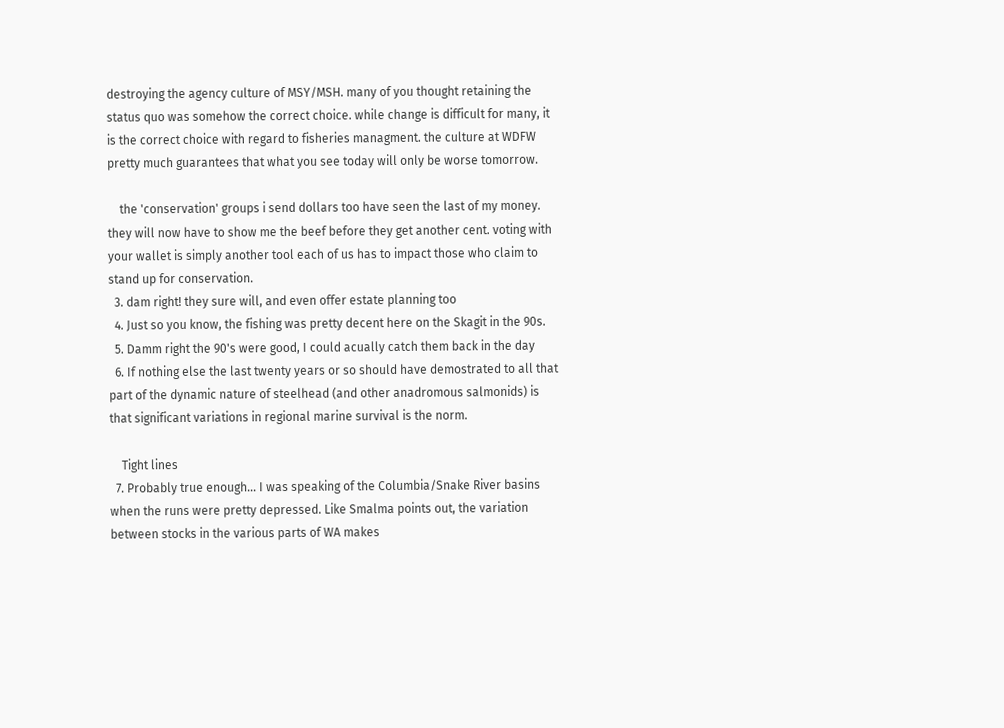destroying the agency culture of MSY/MSH. many of you thought retaining the status quo was somehow the correct choice. while change is difficult for many, it is the correct choice with regard to fisheries managment. the culture at WDFW pretty much guarantees that what you see today will only be worse tomorrow.

    the 'conservation' groups i send dollars too have seen the last of my money. they will now have to show me the beef before they get another cent. voting with your wallet is simply another tool each of us has to impact those who claim to stand up for conservation.
  3. dam right! they sure will, and even offer estate planning too
  4. Just so you know, the fishing was pretty decent here on the Skagit in the 90s.
  5. Damm right the 90's were good, I could acually catch them back in the day
  6. If nothing else the last twenty years or so should have demostrated to all that part of the dynamic nature of steelhead (and other anadromous salmonids) is that significant variations in regional marine survival is the norm.

    Tight lines
  7. Probably true enough... I was speaking of the Columbia/Snake River basins when the runs were pretty depressed. Like Smalma points out, the variation between stocks in the various parts of WA makes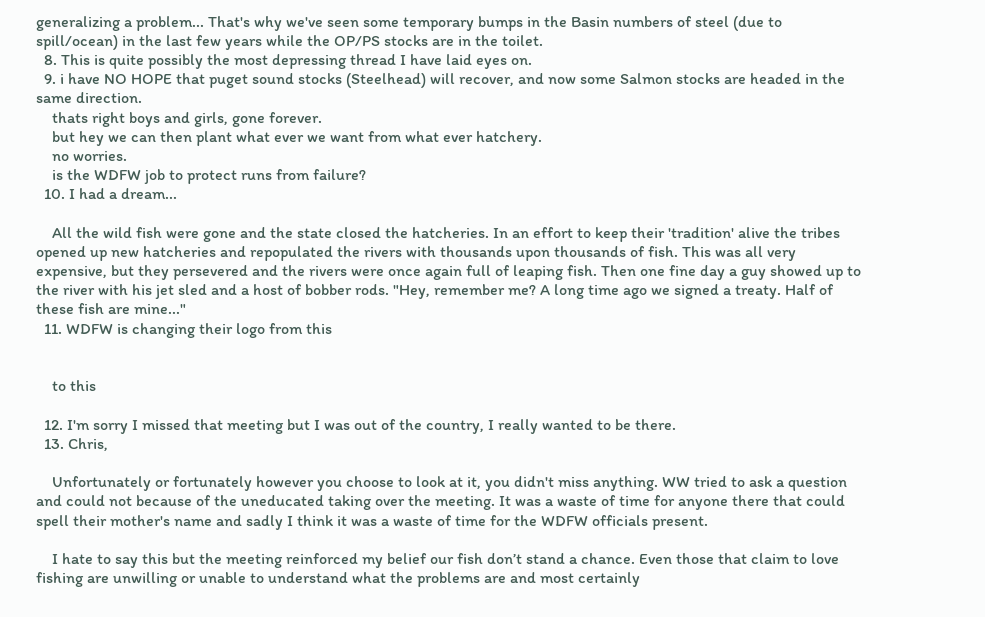generalizing a problem... That's why we've seen some temporary bumps in the Basin numbers of steel (due to spill/ocean) in the last few years while the OP/PS stocks are in the toilet.
  8. This is quite possibly the most depressing thread I have laid eyes on.
  9. i have NO HOPE that puget sound stocks (Steelhead) will recover, and now some Salmon stocks are headed in the same direction.
    thats right boys and girls, gone forever.
    but hey we can then plant what ever we want from what ever hatchery.
    no worries.
    is the WDFW job to protect runs from failure?
  10. I had a dream...

    All the wild fish were gone and the state closed the hatcheries. In an effort to keep their 'tradition' alive the tribes opened up new hatcheries and repopulated the rivers with thousands upon thousands of fish. This was all very expensive, but they persevered and the rivers were once again full of leaping fish. Then one fine day a guy showed up to the river with his jet sled and a host of bobber rods. "Hey, remember me? A long time ago we signed a treaty. Half of these fish are mine..."
  11. WDFW is changing their logo from this


    to this

  12. I'm sorry I missed that meeting but I was out of the country, I really wanted to be there.
  13. Chris,

    Unfortunately or fortunately however you choose to look at it, you didn't miss anything. WW tried to ask a question and could not because of the uneducated taking over the meeting. It was a waste of time for anyone there that could spell their mother's name and sadly I think it was a waste of time for the WDFW officials present.

    I hate to say this but the meeting reinforced my belief our fish don’t stand a chance. Even those that claim to love fishing are unwilling or unable to understand what the problems are and most certainly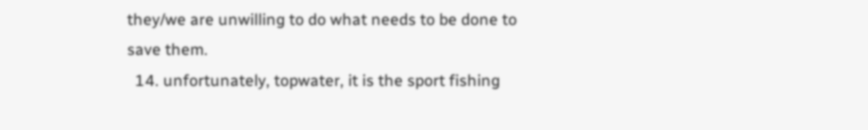they/we are unwilling to do what needs to be done to save them.
  14. unfortunately, topwater, it is the sport fishing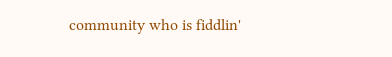community who is fiddlin'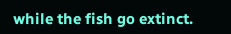while the fish go extinct.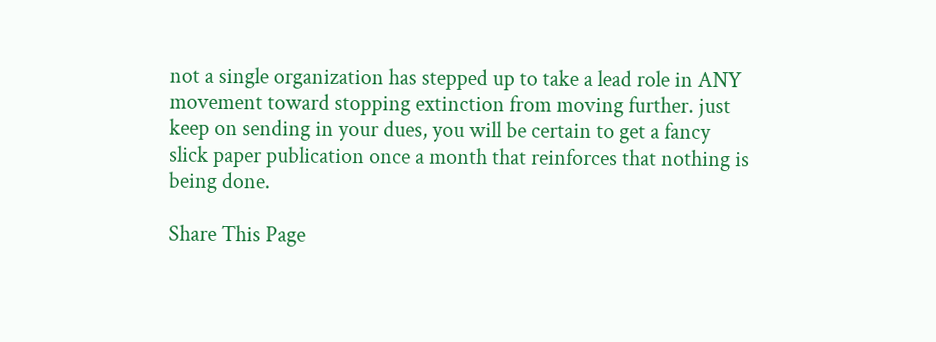not a single organization has stepped up to take a lead role in ANY movement toward stopping extinction from moving further. just keep on sending in your dues, you will be certain to get a fancy slick paper publication once a month that reinforces that nothing is being done.

Share This Page